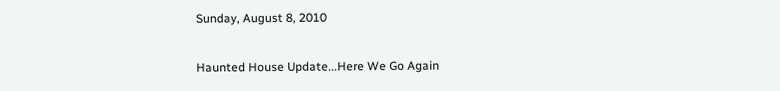Sunday, August 8, 2010

Haunted House Update...Here We Go Again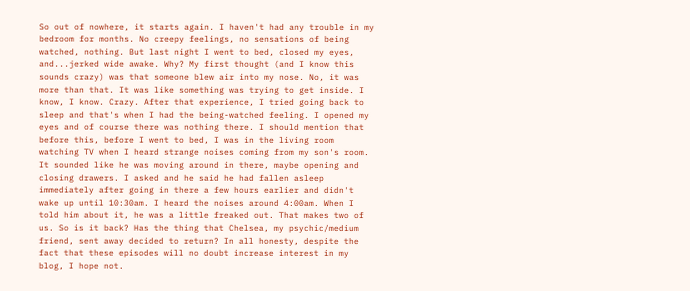So out of nowhere, it starts again. I haven't had any trouble in my bedroom for months. No creepy feelings, no sensations of being watched, nothing. But last night I went to bed, closed my eyes, and...jerked wide awake. Why? My first thought (and I know this sounds crazy) was that someone blew air into my nose. No, it was more than that. It was like something was trying to get inside. I know, I know. Crazy. After that experience, I tried going back to sleep and that's when I had the being-watched feeling. I opened my eyes and of course there was nothing there. I should mention that before this, before I went to bed, I was in the living room watching TV when I heard strange noises coming from my son's room. It sounded like he was moving around in there, maybe opening and closing drawers. I asked and he said he had fallen asleep immediately after going in there a few hours earlier and didn't wake up until 10:30am. I heard the noises around 4:00am. When I told him about it, he was a little freaked out. That makes two of us. So is it back? Has the thing that Chelsea, my psychic/medium friend, sent away decided to return? In all honesty, despite the fact that these episodes will no doubt increase interest in my blog, I hope not.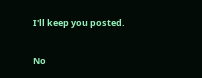I'll keep you posted.

No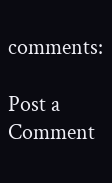comments:

Post a Comment